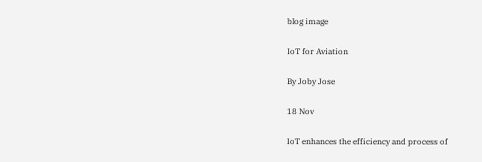blog image

IoT for Aviation

By Joby Jose

18 Nov

IoT enhances the efficiency and process of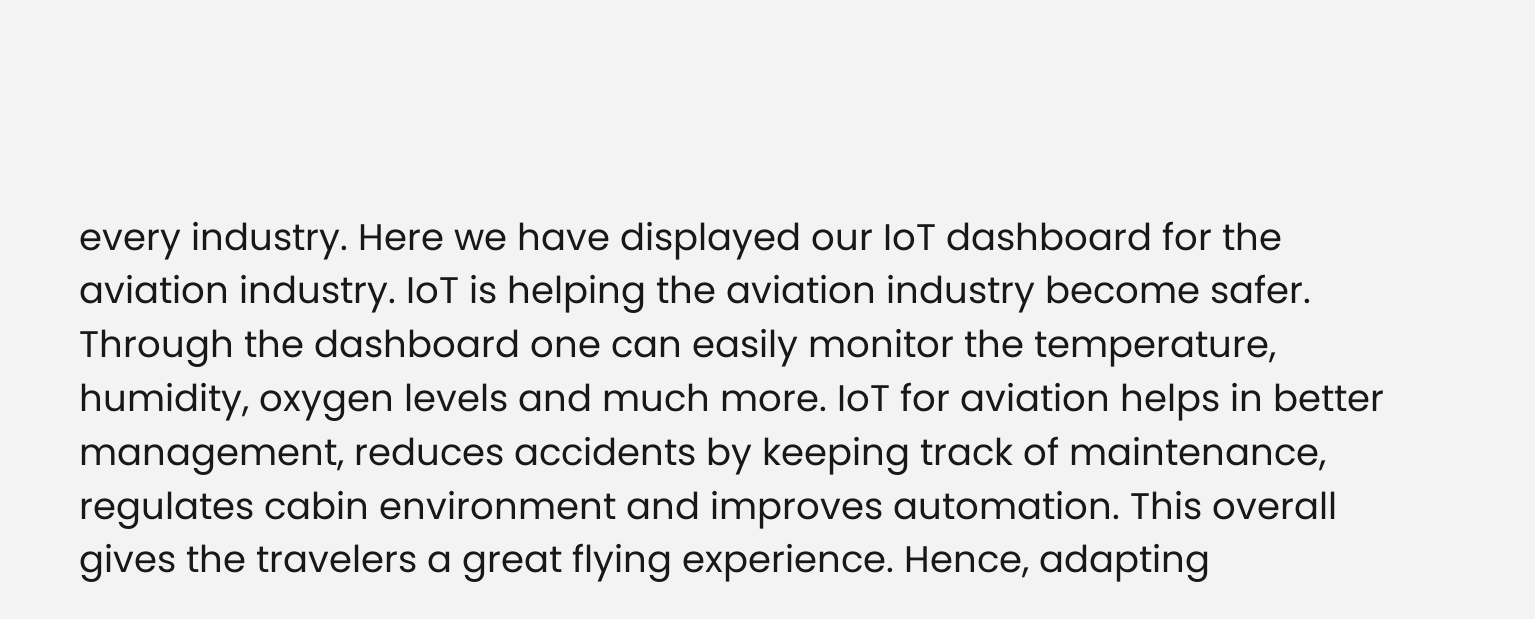every industry. Here we have displayed our IoT dashboard for the aviation industry. IoT is helping the aviation industry become safer. Through the dashboard one can easily monitor the temperature, humidity, oxygen levels and much more. IoT for aviation helps in better management, reduces accidents by keeping track of maintenance, regulates cabin environment and improves automation. This overall gives the travelers a great flying experience. Hence, adapting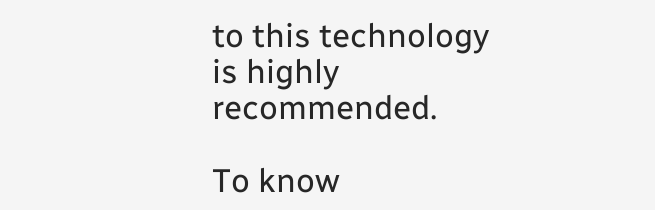to this technology is highly recommended.

To know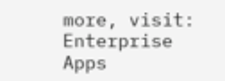more, visit: Enterprise Apps